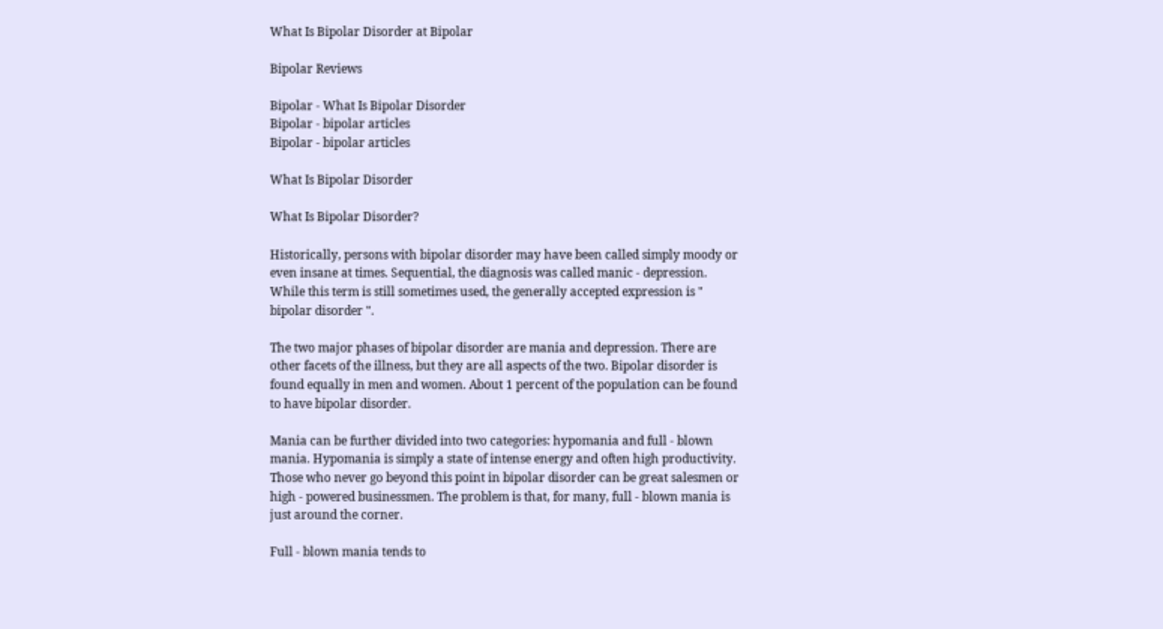What Is Bipolar Disorder at Bipolar

Bipolar Reviews

Bipolar - What Is Bipolar Disorder
Bipolar - bipolar articles
Bipolar - bipolar articles

What Is Bipolar Disorder

What Is Bipolar Disorder?

Historically, persons with bipolar disorder may have been called simply moody or even insane at times. Sequential, the diagnosis was called manic - depression. While this term is still sometimes used, the generally accepted expression is " bipolar disorder ".

The two major phases of bipolar disorder are mania and depression. There are other facets of the illness, but they are all aspects of the two. Bipolar disorder is found equally in men and women. About 1 percent of the population can be found to have bipolar disorder.

Mania can be further divided into two categories: hypomania and full - blown mania. Hypomania is simply a state of intense energy and often high productivity. Those who never go beyond this point in bipolar disorder can be great salesmen or high - powered businessmen. The problem is that, for many, full - blown mania is just around the corner.

Full - blown mania tends to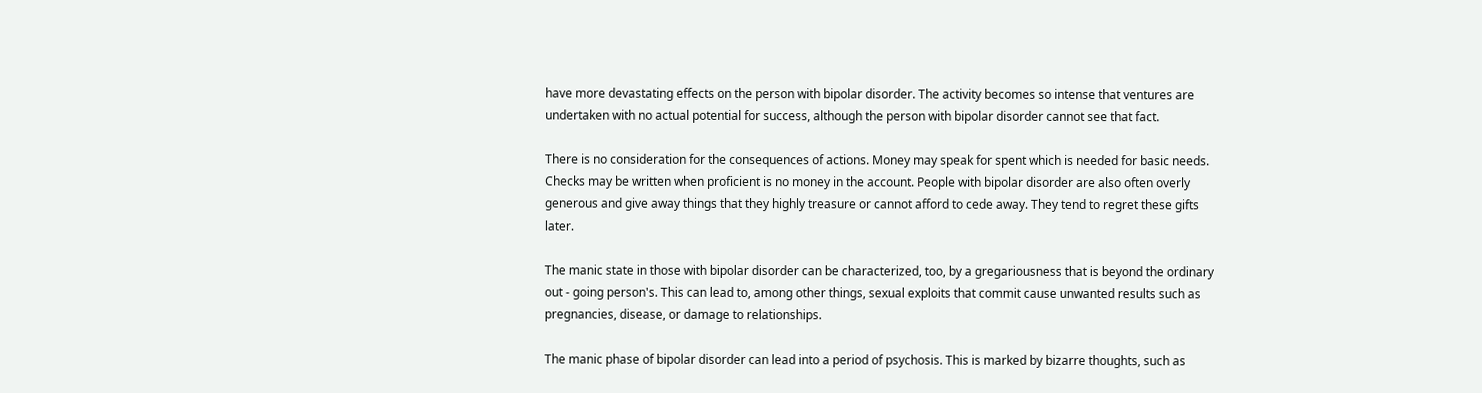have more devastating effects on the person with bipolar disorder. The activity becomes so intense that ventures are undertaken with no actual potential for success, although the person with bipolar disorder cannot see that fact.

There is no consideration for the consequences of actions. Money may speak for spent which is needed for basic needs. Checks may be written when proficient is no money in the account. People with bipolar disorder are also often overly generous and give away things that they highly treasure or cannot afford to cede away. They tend to regret these gifts later.

The manic state in those with bipolar disorder can be characterized, too, by a gregariousness that is beyond the ordinary out - going person's. This can lead to, among other things, sexual exploits that commit cause unwanted results such as pregnancies, disease, or damage to relationships.

The manic phase of bipolar disorder can lead into a period of psychosis. This is marked by bizarre thoughts, such as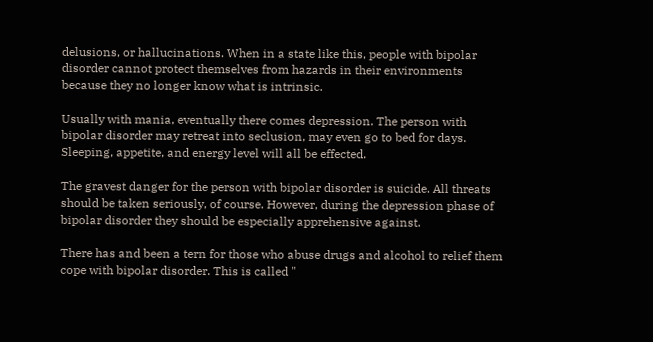delusions, or hallucinations. When in a state like this, people with bipolar disorder cannot protect themselves from hazards in their environments because they no longer know what is intrinsic.

Usually with mania, eventually there comes depression. The person with bipolar disorder may retreat into seclusion, may even go to bed for days. Sleeping, appetite, and energy level will all be effected.

The gravest danger for the person with bipolar disorder is suicide. All threats should be taken seriously, of course. However, during the depression phase of bipolar disorder they should be especially apprehensive against.

There has and been a tern for those who abuse drugs and alcohol to relief them cope with bipolar disorder. This is called "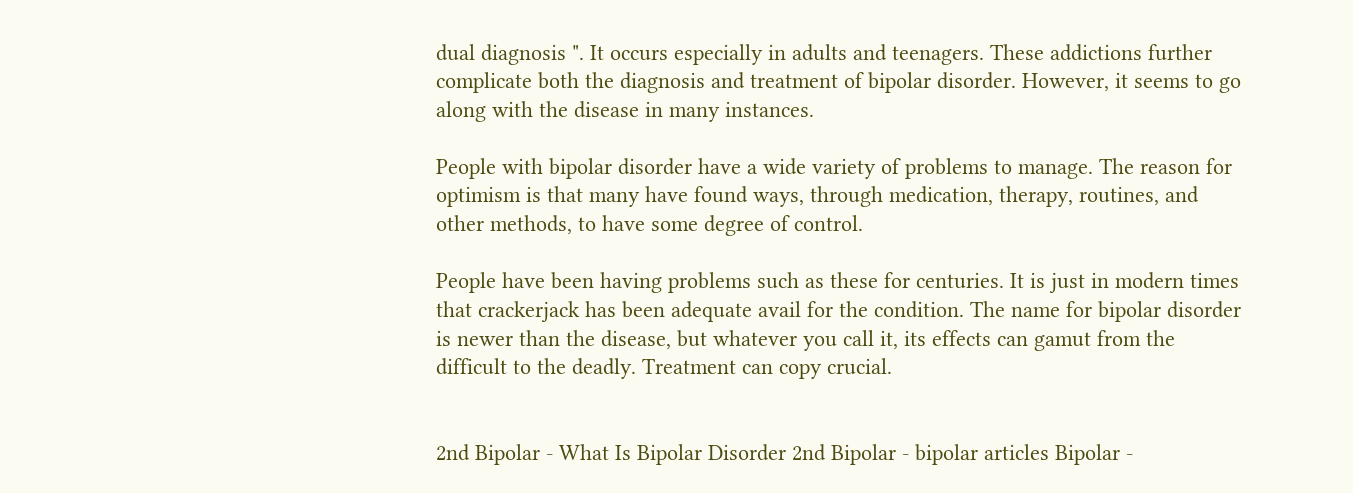dual diagnosis ". It occurs especially in adults and teenagers. These addictions further complicate both the diagnosis and treatment of bipolar disorder. However, it seems to go along with the disease in many instances.

People with bipolar disorder have a wide variety of problems to manage. The reason for optimism is that many have found ways, through medication, therapy, routines, and other methods, to have some degree of control.

People have been having problems such as these for centuries. It is just in modern times that crackerjack has been adequate avail for the condition. The name for bipolar disorder is newer than the disease, but whatever you call it, its effects can gamut from the difficult to the deadly. Treatment can copy crucial.


2nd Bipolar - What Is Bipolar Disorder 2nd Bipolar - bipolar articles Bipolar -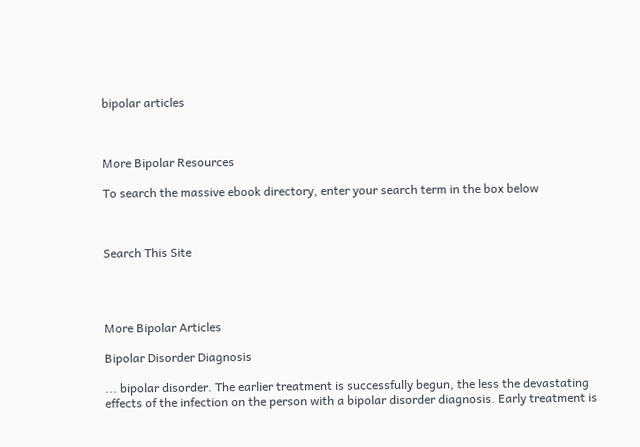bipolar articles



More Bipolar Resources

To search the massive ebook directory, enter your search term in the box below



Search This Site




More Bipolar Articles

Bipolar Disorder Diagnosis

... bipolar disorder. The earlier treatment is successfully begun, the less the devastating effects of the infection on the person with a bipolar disorder diagnosis. Early treatment is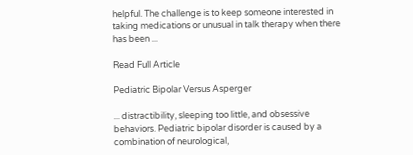helpful. The challenge is to keep someone interested in taking medications or unusual in talk therapy when there has been ...

Read Full Article

Pediatric Bipolar Versus Asperger

... distractibility, sleeping too little, and obsessive behaviors. Pediatric bipolar disorder is caused by a combination of neurological,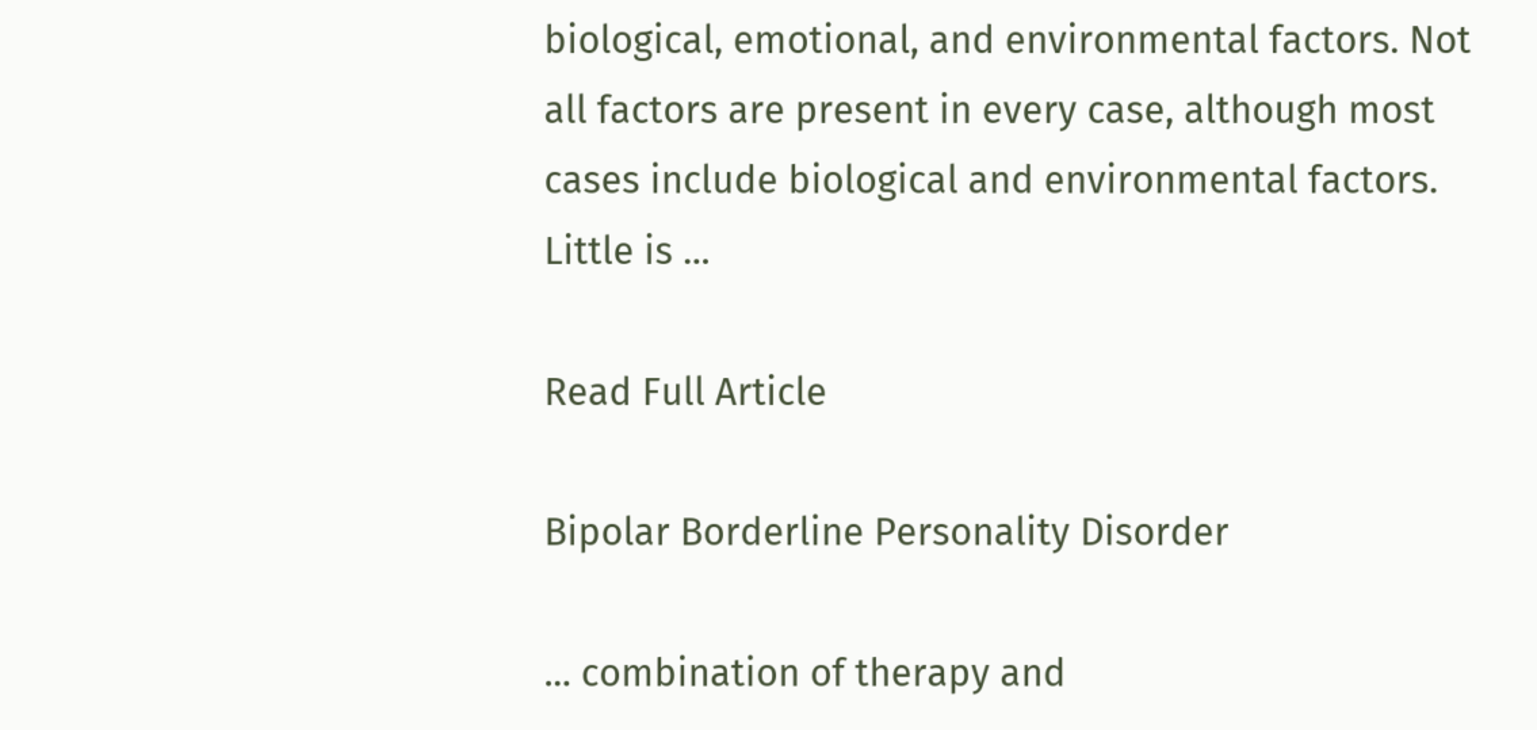biological, emotional, and environmental factors. Not all factors are present in every case, although most cases include biological and environmental factors. Little is ...

Read Full Article

Bipolar Borderline Personality Disorder

... combination of therapy and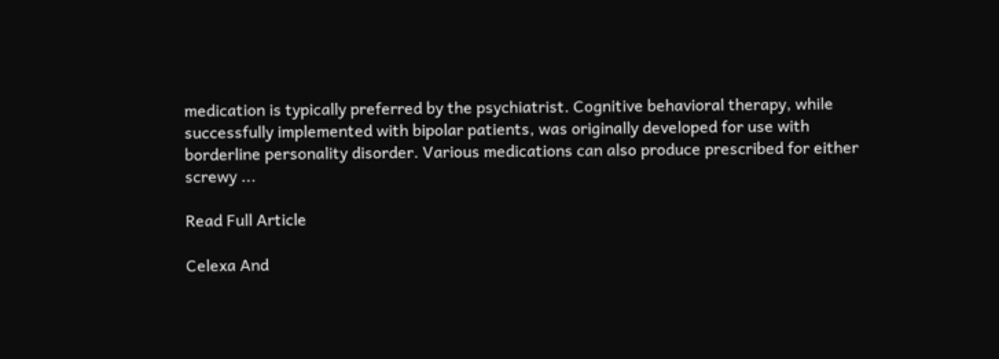medication is typically preferred by the psychiatrist. Cognitive behavioral therapy, while successfully implemented with bipolar patients, was originally developed for use with borderline personality disorder. Various medications can also produce prescribed for either screwy ...

Read Full Article

Celexa And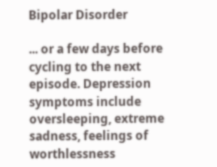Bipolar Disorder

... or a few days before cycling to the next episode. Depression symptoms include oversleeping, extreme sadness, feelings of worthlessness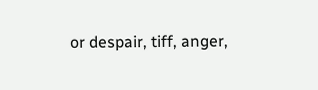or despair, tiff, anger,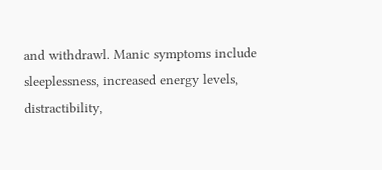and withdrawl. Manic symptoms include sleeplessness, increased energy levels, distractibility,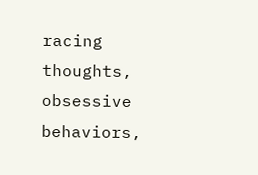racing thoughts, obsessive behaviors,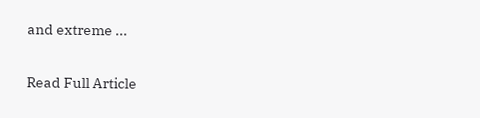and extreme ...

Read Full Article